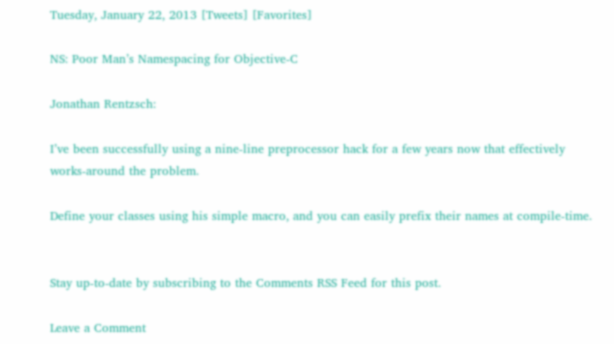Tuesday, January 22, 2013 [Tweets] [Favorites]

NS: Poor Man’s Namespacing for Objective-C

Jonathan Rentzsch:

I’ve been successfully using a nine-line preprocessor hack for a few years now that effectively works-around the problem.

Define your classes using his simple macro, and you can easily prefix their names at compile-time.


Stay up-to-date by subscribing to the Comments RSS Feed for this post.

Leave a Comment